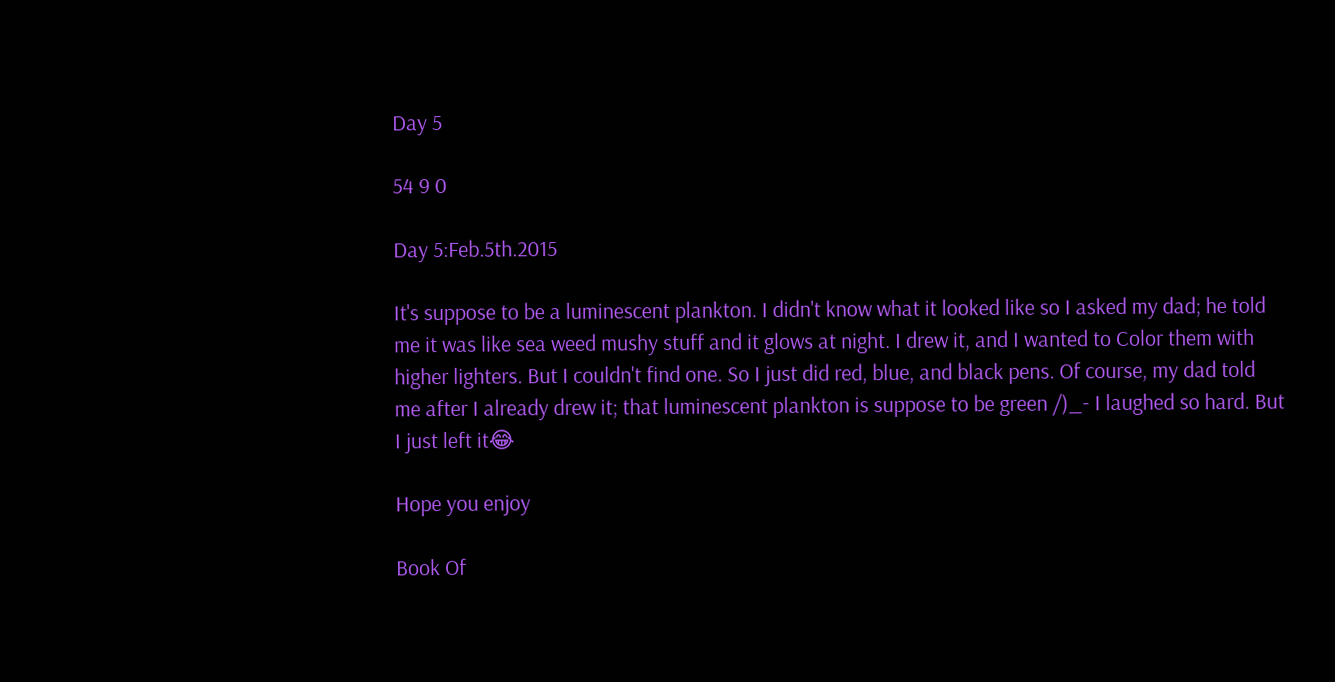Day 5

54 9 0

Day 5:Feb.5th.2015

It's suppose to be a luminescent plankton. I didn't know what it looked like so I asked my dad; he told me it was like sea weed mushy stuff and it glows at night. I drew it, and I wanted to Color them with higher lighters. But I couldn't find one. So I just did red, blue, and black pens. Of course, my dad told me after I already drew it; that luminescent plankton is suppose to be green /)_- I laughed so hard. But I just left it😂

Hope you enjoy

Book Of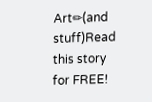Art✏(and stuff)Read this story for FREE!